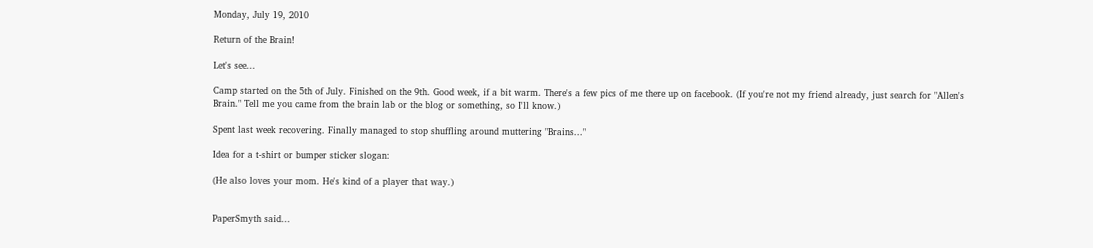Monday, July 19, 2010

Return of the Brain!

Let's see...

Camp started on the 5th of July. Finished on the 9th. Good week, if a bit warm. There's a few pics of me there up on facebook. (If you're not my friend already, just search for "Allen's Brain." Tell me you came from the brain lab or the blog or something, so I'll know.)

Spent last week recovering. Finally managed to stop shuffling around muttering "Brains..."

Idea for a t-shirt or bumper sticker slogan:

(He also loves your mom. He's kind of a player that way.)


PaperSmyth said...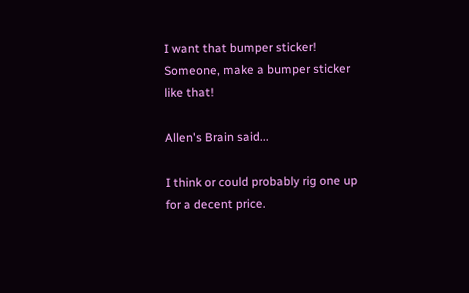I want that bumper sticker! Someone, make a bumper sticker like that!

Allen's Brain said...

I think or could probably rig one up for a decent price.